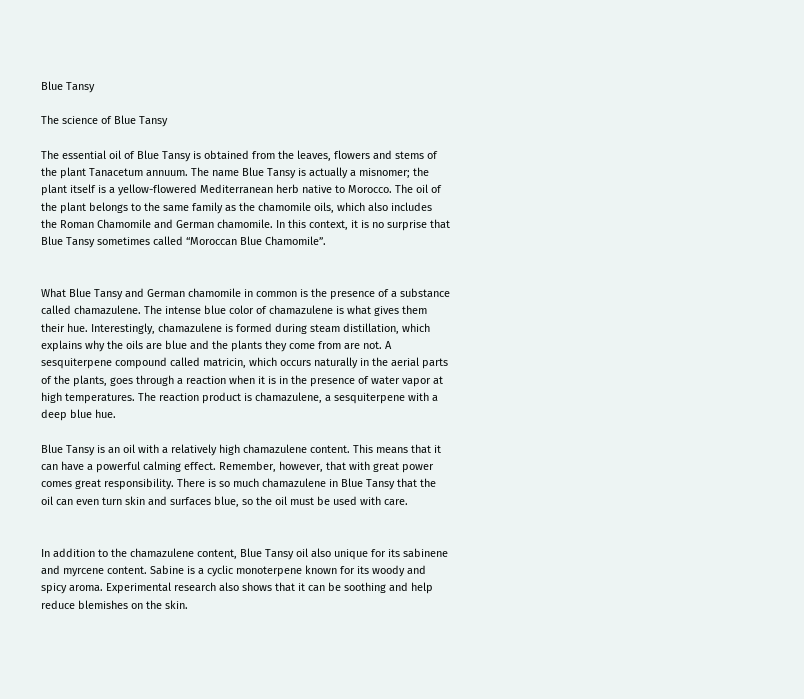Blue Tansy

The science of Blue Tansy

The essential oil of Blue Tansy is obtained from the leaves, flowers and stems of the plant Tanacetum annuum. The name Blue Tansy is actually a misnomer; the plant itself is a yellow-flowered Mediterranean herb native to Morocco. The oil of the plant belongs to the same family as the chamomile oils, which also includes the Roman Chamomile and German chamomile. In this context, it is no surprise that Blue Tansy sometimes called “Moroccan Blue Chamomile”.


What Blue Tansy and German chamomile in common is the presence of a substance called chamazulene. The intense blue color of chamazulene is what gives them their hue. Interestingly, chamazulene is formed during steam distillation, which explains why the oils are blue and the plants they come from are not. A sesquiterpene compound called matricin, which occurs naturally in the aerial parts of the plants, goes through a reaction when it is in the presence of water vapor at high temperatures. The reaction product is chamazulene, a sesquiterpene with a deep blue hue.

Blue Tansy is an oil with a relatively high chamazulene content. This means that it can have a powerful calming effect. Remember, however, that with great power comes great responsibility. There is so much chamazulene in Blue Tansy that the oil can even turn skin and surfaces blue, so the oil must be used with care.


In addition to the chamazulene content, Blue Tansy oil also unique for its sabinene and myrcene content. Sabine is a cyclic monoterpene known for its woody and spicy aroma. Experimental research also shows that it can be soothing and help reduce blemishes on the skin.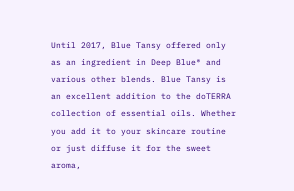Until 2017, Blue Tansy offered only as an ingredient in Deep Blue® and various other blends. Blue Tansy is an excellent addition to the doTERRA collection of essential oils. Whether you add it to your skincare routine or just diffuse it for the sweet aroma,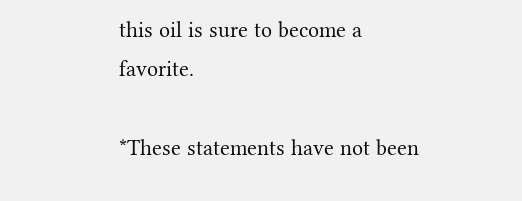this oil is sure to become a favorite.

*These statements have not been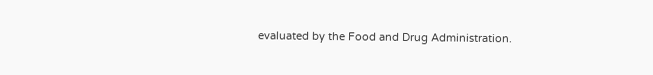evaluated by the Food and Drug Administration.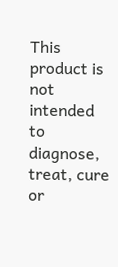This product is not intended to diagnose, treat, cure or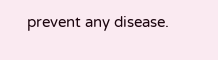prevent any disease.